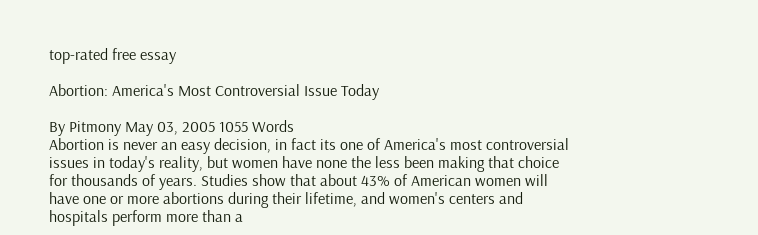top-rated free essay

Abortion: America's Most Controversial Issue Today

By Pitmony May 03, 2005 1055 Words
Abortion is never an easy decision, in fact its one of America's most controversial issues in today's reality, but women have none the less been making that choice for thousands of years. Studies show that about 43% of American women will have one or more abortions during their lifetime, and women's centers and hospitals perform more than a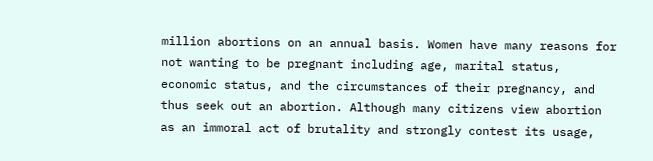million abortions on an annual basis. Women have many reasons for not wanting to be pregnant including age, marital status, economic status, and the circumstances of their pregnancy, and thus seek out an abortion. Although many citizens view abortion as an immoral act of brutality and strongly contest its usage,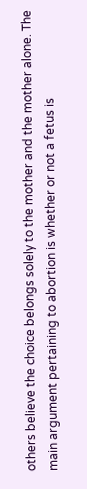others believe the choice belongs solely to the mother and the mother alone. The main argument pertaining to abortion is whether or not a fetus is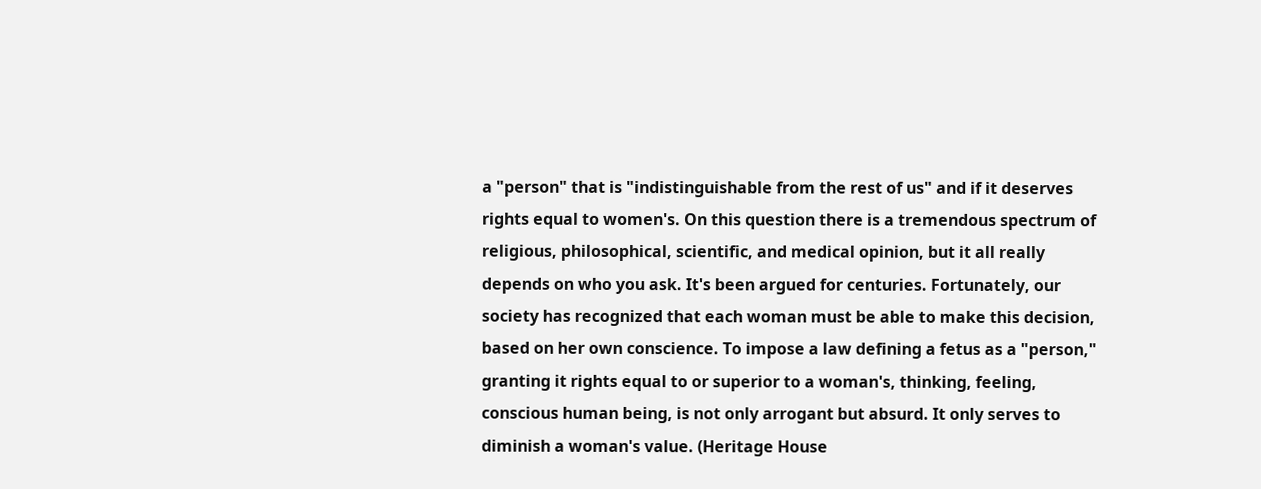a "person" that is "indistinguishable from the rest of us" and if it deserves rights equal to women's. On this question there is a tremendous spectrum of religious, philosophical, scientific, and medical opinion, but it all really depends on who you ask. It's been argued for centuries. Fortunately, our society has recognized that each woman must be able to make this decision, based on her own conscience. To impose a law defining a fetus as a "person," granting it rights equal to or superior to a woman's, thinking, feeling, conscious human being, is not only arrogant but absurd. It only serves to diminish a woman's value. (Heritage House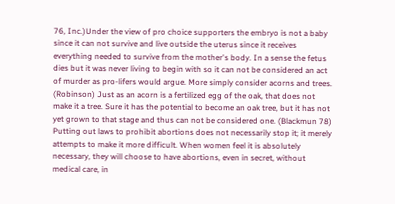76, Inc.)Under the view of pro choice supporters the embryo is not a baby since it can not survive and live outside the uterus since it receives everything needed to survive from the mother's body. In a sense the fetus dies but it was never living to begin with so it can not be considered an act of murder as pro-lifers would argue. More simply consider acorns and trees. (Robinson) Just as an acorn is a fertilized egg of the oak, that does not make it a tree. Sure it has the potential to become an oak tree, but it has not yet grown to that stage and thus can not be considered one. (Blackmun 78) Putting out laws to prohibit abortions does not necessarily stop it; it merely attempts to make it more difficult. When women feel it is absolutely necessary, they will choose to have abortions, even in secret, without medical care, in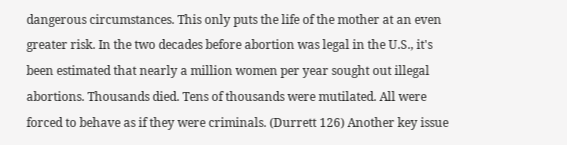dangerous circumstances. This only puts the life of the mother at an even greater risk. In the two decades before abortion was legal in the U.S., it's been estimated that nearly a million women per year sought out illegal abortions. Thousands died. Tens of thousands were mutilated. All were forced to behave as if they were criminals. (Durrett 126) Another key issue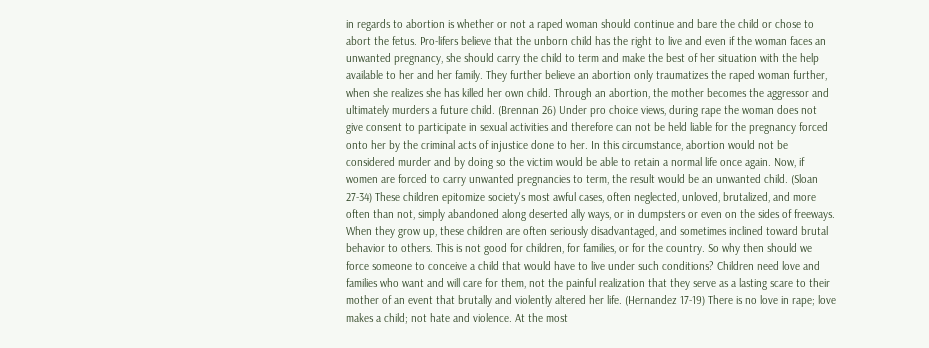in regards to abortion is whether or not a raped woman should continue and bare the child or chose to abort the fetus. Pro-lifers believe that the unborn child has the right to live and even if the woman faces an unwanted pregnancy, she should carry the child to term and make the best of her situation with the help available to her and her family. They further believe an abortion only traumatizes the raped woman further, when she realizes she has killed her own child. Through an abortion, the mother becomes the aggressor and ultimately murders a future child. (Brennan 26) Under pro choice views, during rape the woman does not give consent to participate in sexual activities and therefore can not be held liable for the pregnancy forced onto her by the criminal acts of injustice done to her. In this circumstance, abortion would not be considered murder and by doing so the victim would be able to retain a normal life once again. Now, if women are forced to carry unwanted pregnancies to term, the result would be an unwanted child. (Sloan 27-34) These children epitomize society's most awful cases, often neglected, unloved, brutalized, and more often than not, simply abandoned along deserted ally ways, or in dumpsters or even on the sides of freeways. When they grow up, these children are often seriously disadvantaged, and sometimes inclined toward brutal behavior to others. This is not good for children, for families, or for the country. So why then should we force someone to conceive a child that would have to live under such conditions? Children need love and families who want and will care for them, not the painful realization that they serve as a lasting scare to their mother of an event that brutally and violently altered her life. (Hernandez 17-19) There is no love in rape; love makes a child; not hate and violence. At the most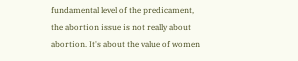fundamental level of the predicament, the abortion issue is not really about abortion. It's about the value of women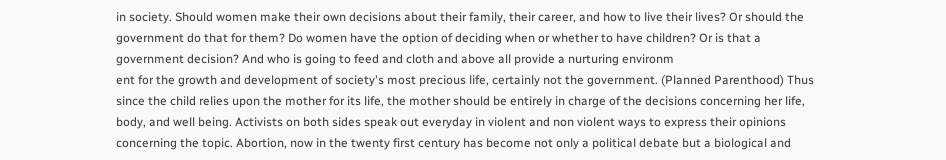in society. Should women make their own decisions about their family, their career, and how to live their lives? Or should the government do that for them? Do women have the option of deciding when or whether to have children? Or is that a government decision? And who is going to feed and cloth and above all provide a nurturing environm
ent for the growth and development of society's most precious life, certainly not the government. (Planned Parenthood) Thus since the child relies upon the mother for its life, the mother should be entirely in charge of the decisions concerning her life, body, and well being. Activists on both sides speak out everyday in violent and non violent ways to express their opinions concerning the topic. Abortion, now in the twenty first century has become not only a political debate but a biological and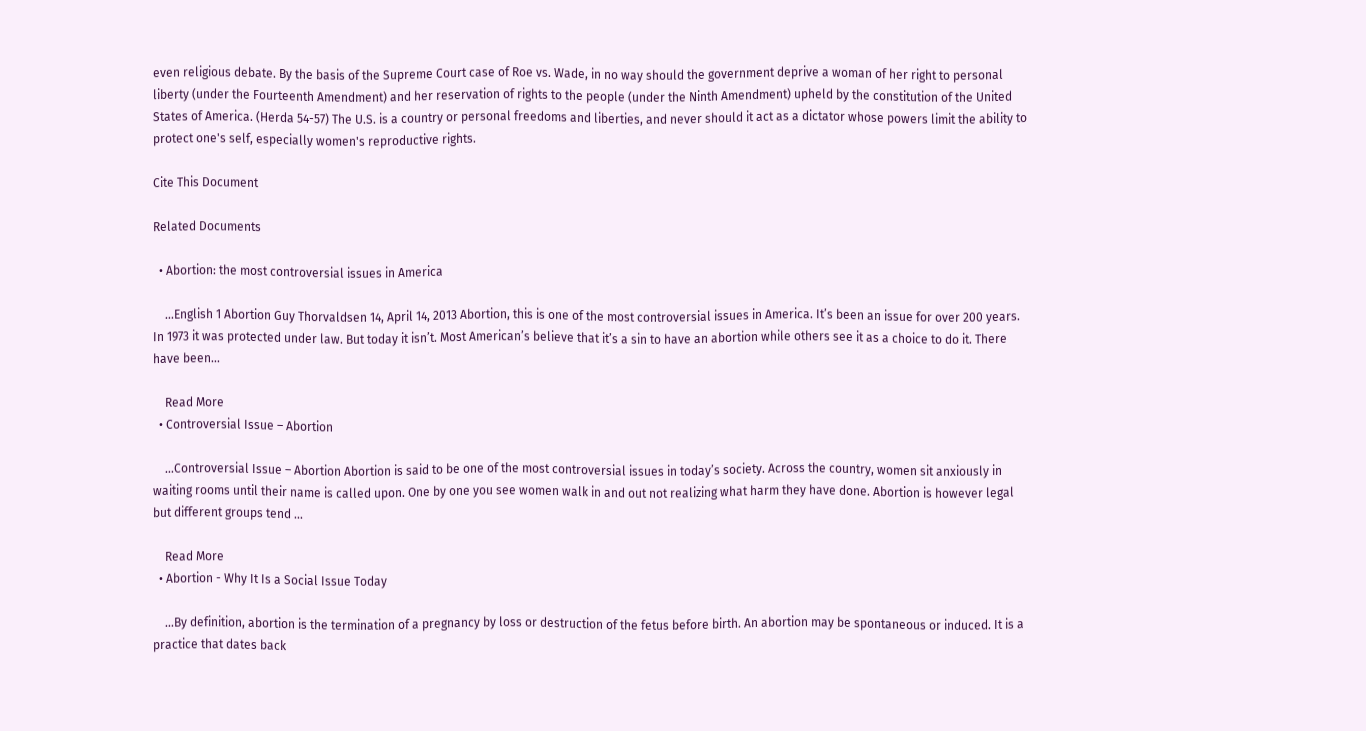even religious debate. By the basis of the Supreme Court case of Roe vs. Wade, in no way should the government deprive a woman of her right to personal liberty (under the Fourteenth Amendment) and her reservation of rights to the people (under the Ninth Amendment) upheld by the constitution of the United States of America. (Herda 54-57) The U.S. is a country or personal freedoms and liberties, and never should it act as a dictator whose powers limit the ability to protect one's self, especially women's reproductive rights.

Cite This Document

Related Documents

  • Abortion: the most controversial issues in America

    ...English 1 Abortion Guy Thorvaldsen 14, April 14, 2013 Abortion, this is one of the most controversial issues in America. It’s been an issue for over 200 years. In 1973 it was protected under law. But today it isn’t. Most American’s believe that it’s a sin to have an abortion while others see it as a choice to do it. There have been...

    Read More
  • Controversial Issue – Abortion

    ...Controversial Issue – Abortion Abortion is said to be one of the most controversial issues in today’s society. Across the country, women sit anxiously in waiting rooms until their name is called upon. One by one you see women walk in and out not realizing what harm they have done. Abortion is however legal but different groups tend ...

    Read More
  • Abortion - Why It Is a Social Issue Today

    ...By definition, abortion is the termination of a pregnancy by loss or destruction of the fetus before birth. An abortion may be spontaneous or induced. It is a practice that dates back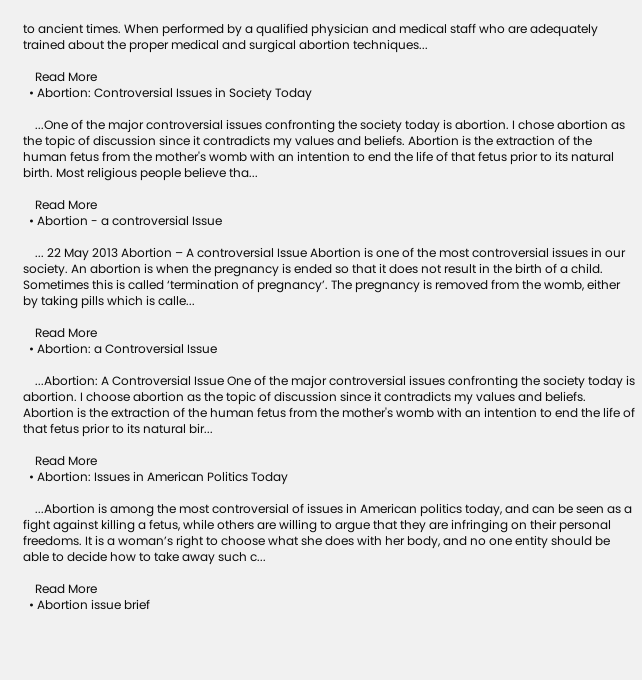to ancient times. When performed by a qualified physician and medical staff who are adequately trained about the proper medical and surgical abortion techniques...

    Read More
  • Abortion: Controversial Issues in Society Today

    ...One of the major controversial issues confronting the society today is abortion. I chose abortion as the topic of discussion since it contradicts my values and beliefs. Abortion is the extraction of the human fetus from the mother's womb with an intention to end the life of that fetus prior to its natural birth. Most religious people believe tha...

    Read More
  • Abortion - a controversial Issue

    ... 22 May 2013 Abortion – A controversial Issue Abortion is one of the most controversial issues in our society. An abortion is when the pregnancy is ended so that it does not result in the birth of a child. Sometimes this is called ‘termination of pregnancy’. The pregnancy is removed from the womb, either by taking pills which is calle...

    Read More
  • Abortion: a Controversial Issue

    ...Abortion: A Controversial Issue One of the major controversial issues confronting the society today is abortion. I choose abortion as the topic of discussion since it contradicts my values and beliefs. Abortion is the extraction of the human fetus from the mother's womb with an intention to end the life of that fetus prior to its natural bir...

    Read More
  • Abortion: Issues in American Politics Today

    ...Abortion is among the most controversial of issues in American politics today, and can be seen as a fight against killing a fetus, while others are willing to argue that they are infringing on their personal freedoms. It is a woman’s right to choose what she does with her body, and no one entity should be able to decide how to take away such c...

    Read More
  • Abortion issue brief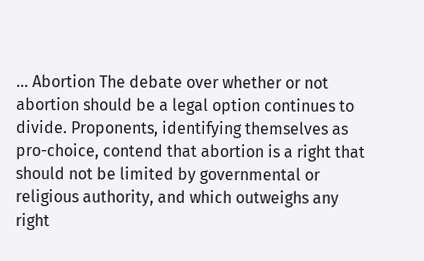... Abortion The debate over whether or not abortion should be a legal option continues to divide. Proponents, identifying themselves as pro-choice, contend that abortion is a right that should not be limited by governmental or religious authority, and which outweighs any right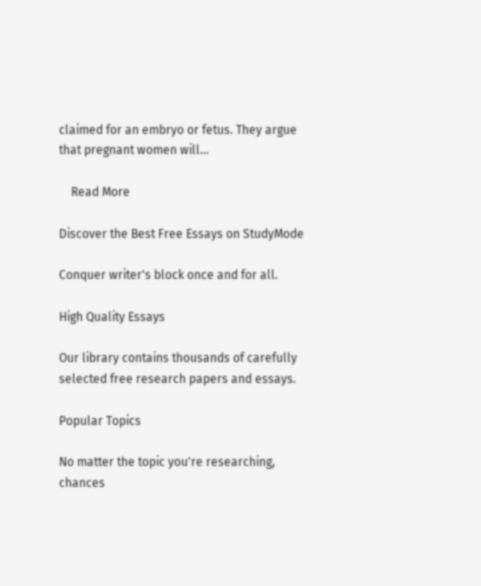claimed for an embryo or fetus. They argue that pregnant women will...

    Read More

Discover the Best Free Essays on StudyMode

Conquer writer's block once and for all.

High Quality Essays

Our library contains thousands of carefully selected free research papers and essays.

Popular Topics

No matter the topic you're researching, chances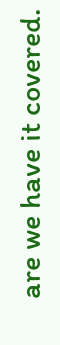are we have it covered.